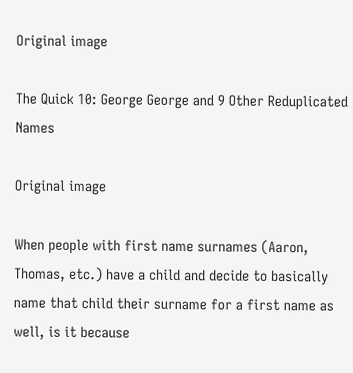Original image

The Quick 10: George George and 9 Other Reduplicated Names

Original image

When people with first name surnames (Aaron, Thomas, etc.) have a child and decide to basically name that child their surname for a first name as well, is it because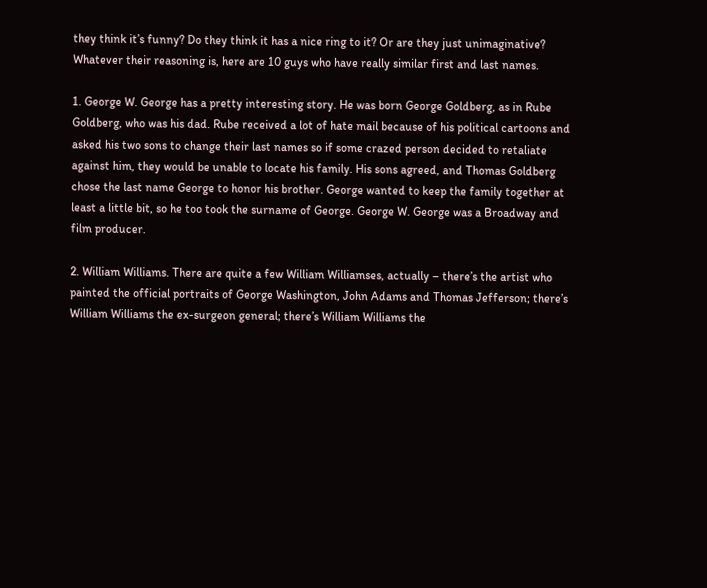they think it’s funny? Do they think it has a nice ring to it? Or are they just unimaginative? Whatever their reasoning is, here are 10 guys who have really similar first and last names.

1. George W. George has a pretty interesting story. He was born George Goldberg, as in Rube Goldberg, who was his dad. Rube received a lot of hate mail because of his political cartoons and asked his two sons to change their last names so if some crazed person decided to retaliate against him, they would be unable to locate his family. His sons agreed, and Thomas Goldberg chose the last name George to honor his brother. George wanted to keep the family together at least a little bit, so he too took the surname of George. George W. George was a Broadway and film producer.

2. William Williams. There are quite a few William Williamses, actually – there’s the artist who painted the official portraits of George Washington, John Adams and Thomas Jefferson; there’s William Williams the ex-surgeon general; there’s William Williams the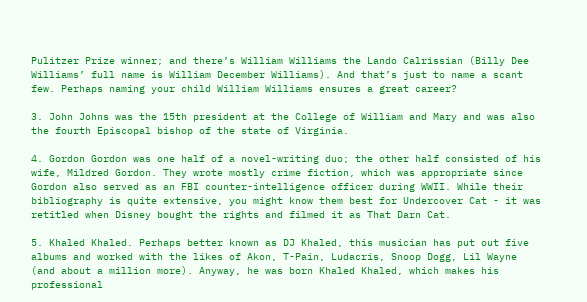Pulitzer Prize winner; and there’s William Williams the Lando Calrissian (Billy Dee Williams’ full name is William December Williams). And that’s just to name a scant few. Perhaps naming your child William Williams ensures a great career?

3. John Johns was the 15th president at the College of William and Mary and was also the fourth Episcopal bishop of the state of Virginia.

4. Gordon Gordon was one half of a novel-writing duo; the other half consisted of his wife, Mildred Gordon. They wrote mostly crime fiction, which was appropriate since Gordon also served as an FBI counter-intelligence officer during WWII. While their bibliography is quite extensive, you might know them best for Undercover Cat - it was retitled when Disney bought the rights and filmed it as That Darn Cat.

5. Khaled Khaled. Perhaps better known as DJ Khaled, this musician has put out five albums and worked with the likes of Akon, T-Pain, Ludacris, Snoop Dogg, Lil Wayne (and about a million more). Anyway, he was born Khaled Khaled, which makes his professional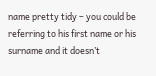name pretty tidy – you could be referring to his first name or his surname and it doesn’t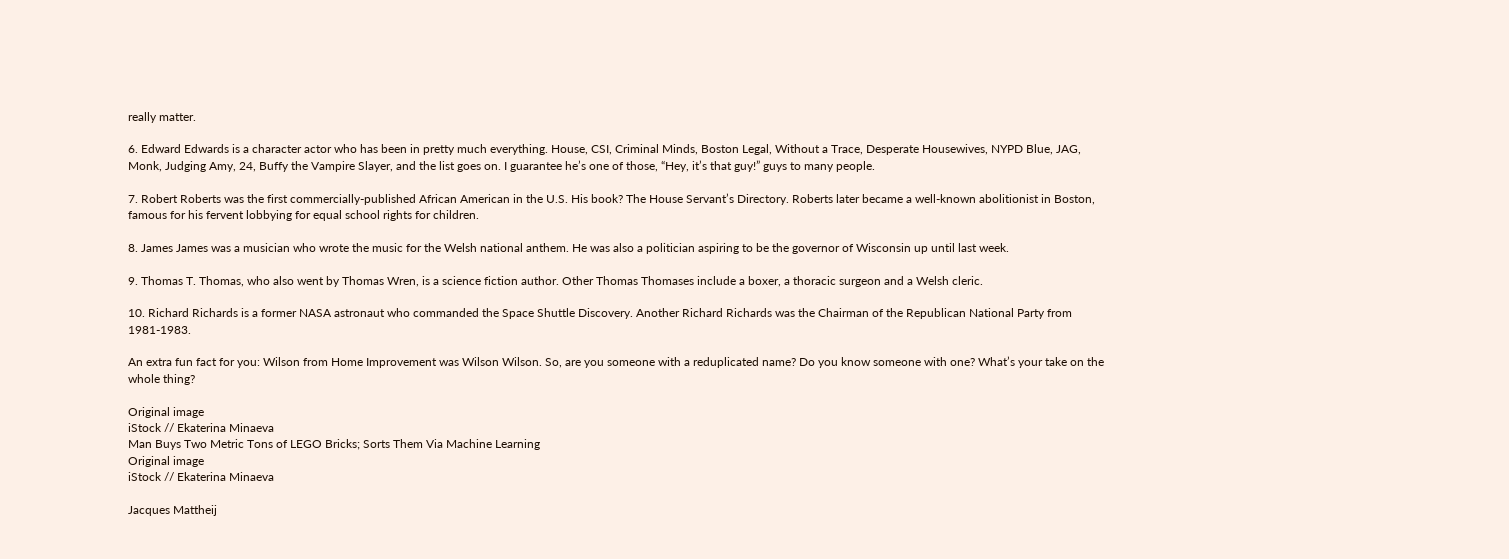really matter.

6. Edward Edwards is a character actor who has been in pretty much everything. House, CSI, Criminal Minds, Boston Legal, Without a Trace, Desperate Housewives, NYPD Blue, JAG, Monk, Judging Amy, 24, Buffy the Vampire Slayer, and the list goes on. I guarantee he’s one of those, “Hey, it’s that guy!” guys to many people.

7. Robert Roberts was the first commercially-published African American in the U.S. His book? The House Servant’s Directory. Roberts later became a well-known abolitionist in Boston, famous for his fervent lobbying for equal school rights for children.

8. James James was a musician who wrote the music for the Welsh national anthem. He was also a politician aspiring to be the governor of Wisconsin up until last week.

9. Thomas T. Thomas, who also went by Thomas Wren, is a science fiction author. Other Thomas Thomases include a boxer, a thoracic surgeon and a Welsh cleric.

10. Richard Richards is a former NASA astronaut who commanded the Space Shuttle Discovery. Another Richard Richards was the Chairman of the Republican National Party from 1981-1983.

An extra fun fact for you: Wilson from Home Improvement was Wilson Wilson. So, are you someone with a reduplicated name? Do you know someone with one? What’s your take on the whole thing?

Original image
iStock // Ekaterina Minaeva
Man Buys Two Metric Tons of LEGO Bricks; Sorts Them Via Machine Learning
Original image
iStock // Ekaterina Minaeva

Jacques Mattheij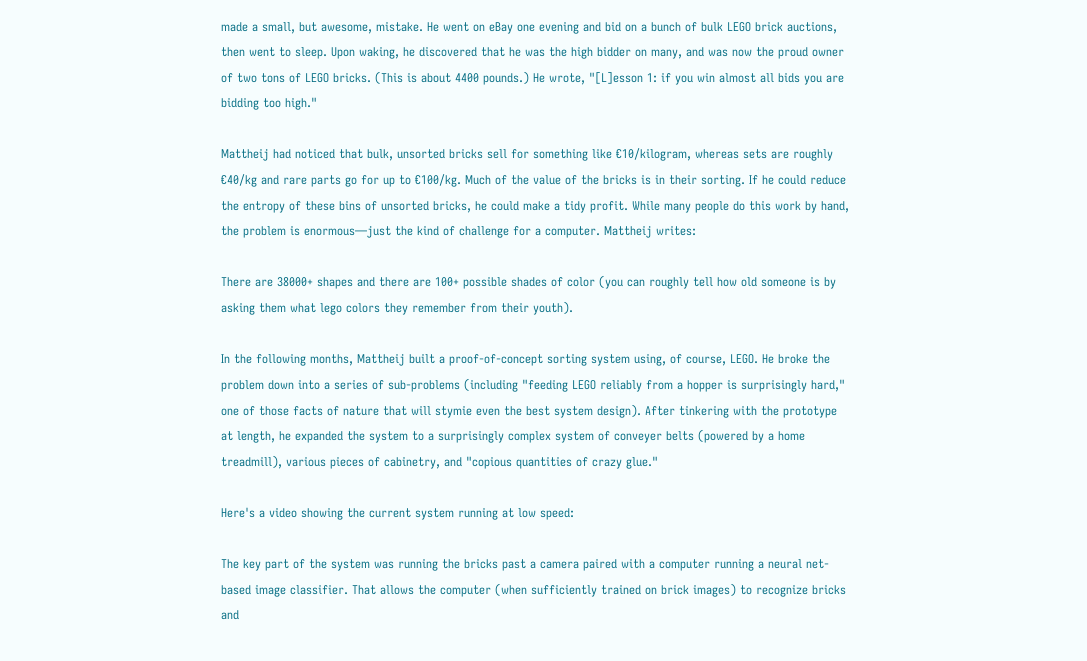made a small, but awesome, mistake. He went on eBay one evening and bid on a bunch of bulk LEGO brick auctions, then went to sleep. Upon waking, he discovered that he was the high bidder on many, and was now the proud owner of two tons of LEGO bricks. (This is about 4400 pounds.) He wrote, "[L]esson 1: if you win almost all bids you are bidding too high."

Mattheij had noticed that bulk, unsorted bricks sell for something like €10/kilogram, whereas sets are roughly €40/kg and rare parts go for up to €100/kg. Much of the value of the bricks is in their sorting. If he could reduce the entropy of these bins of unsorted bricks, he could make a tidy profit. While many people do this work by hand, the problem is enormous—just the kind of challenge for a computer. Mattheij writes:

There are 38000+ shapes and there are 100+ possible shades of color (you can roughly tell how old someone is by asking them what lego colors they remember from their youth).

In the following months, Mattheij built a proof-of-concept sorting system using, of course, LEGO. He broke the problem down into a series of sub-problems (including "feeding LEGO reliably from a hopper is surprisingly hard," one of those facts of nature that will stymie even the best system design). After tinkering with the prototype at length, he expanded the system to a surprisingly complex system of conveyer belts (powered by a home treadmill), various pieces of cabinetry, and "copious quantities of crazy glue."

Here's a video showing the current system running at low speed:

The key part of the system was running the bricks past a camera paired with a computer running a neural net-based image classifier. That allows the computer (when sufficiently trained on brick images) to recognize bricks and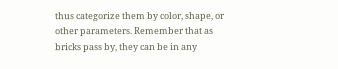thus categorize them by color, shape, or other parameters. Remember that as bricks pass by, they can be in any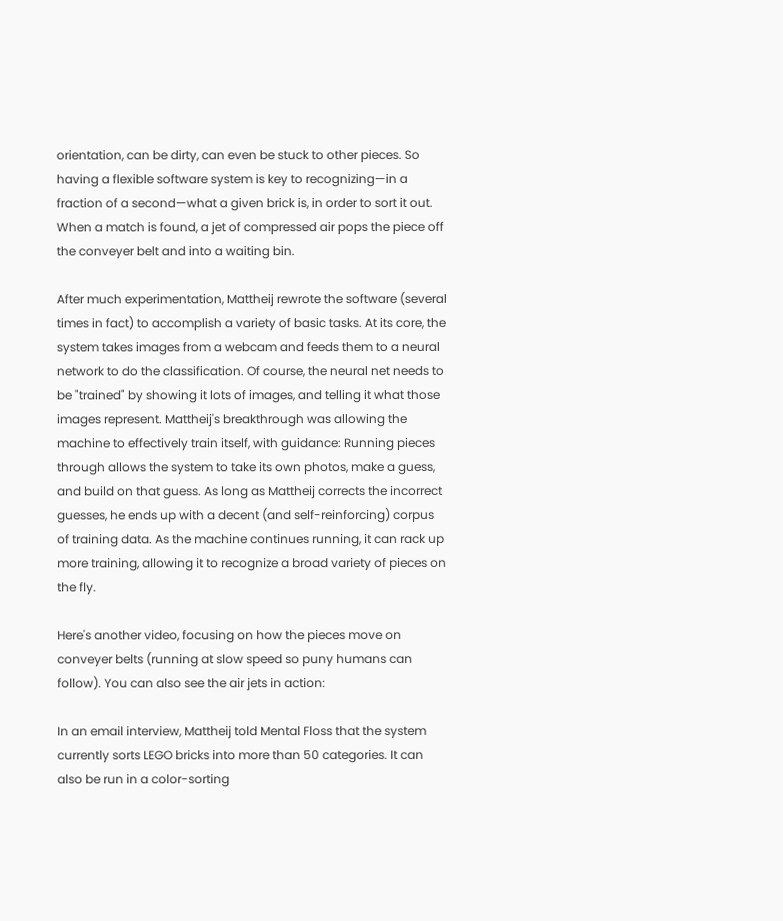orientation, can be dirty, can even be stuck to other pieces. So having a flexible software system is key to recognizing—in a fraction of a second—what a given brick is, in order to sort it out. When a match is found, a jet of compressed air pops the piece off the conveyer belt and into a waiting bin.

After much experimentation, Mattheij rewrote the software (several times in fact) to accomplish a variety of basic tasks. At its core, the system takes images from a webcam and feeds them to a neural network to do the classification. Of course, the neural net needs to be "trained" by showing it lots of images, and telling it what those images represent. Mattheij's breakthrough was allowing the machine to effectively train itself, with guidance: Running pieces through allows the system to take its own photos, make a guess, and build on that guess. As long as Mattheij corrects the incorrect guesses, he ends up with a decent (and self-reinforcing) corpus of training data. As the machine continues running, it can rack up more training, allowing it to recognize a broad variety of pieces on the fly.

Here's another video, focusing on how the pieces move on conveyer belts (running at slow speed so puny humans can follow). You can also see the air jets in action:

In an email interview, Mattheij told Mental Floss that the system currently sorts LEGO bricks into more than 50 categories. It can also be run in a color-sorting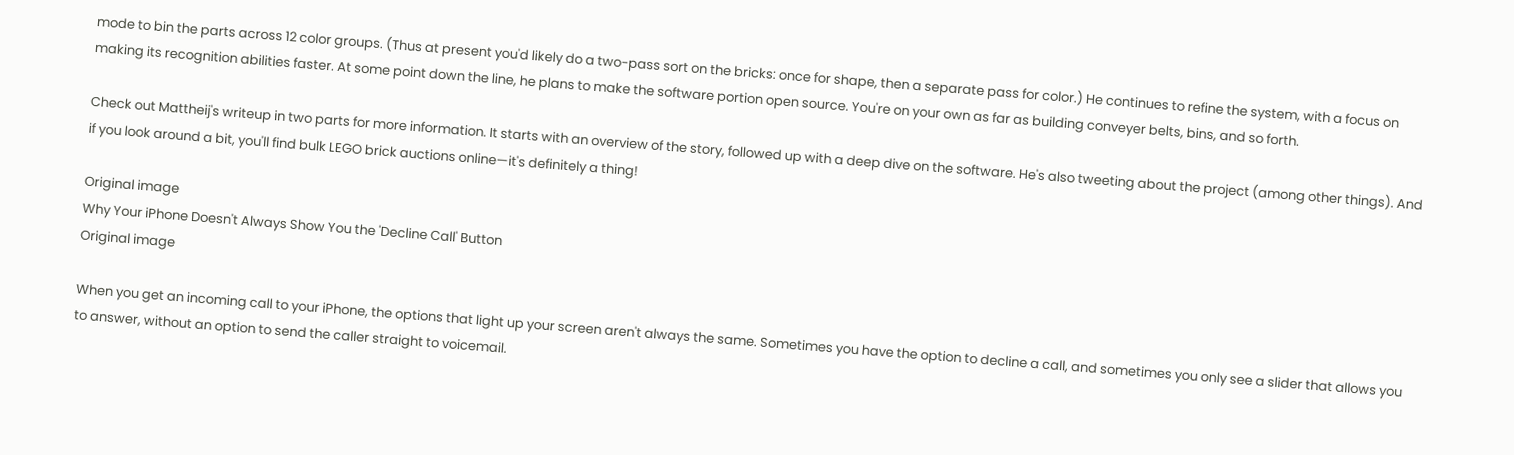mode to bin the parts across 12 color groups. (Thus at present you'd likely do a two-pass sort on the bricks: once for shape, then a separate pass for color.) He continues to refine the system, with a focus on making its recognition abilities faster. At some point down the line, he plans to make the software portion open source. You're on your own as far as building conveyer belts, bins, and so forth.

Check out Mattheij's writeup in two parts for more information. It starts with an overview of the story, followed up with a deep dive on the software. He's also tweeting about the project (among other things). And if you look around a bit, you'll find bulk LEGO brick auctions online—it's definitely a thing!

Original image
Why Your iPhone Doesn't Always Show You the 'Decline Call' Button
Original image

When you get an incoming call to your iPhone, the options that light up your screen aren't always the same. Sometimes you have the option to decline a call, and sometimes you only see a slider that allows you to answer, without an option to send the caller straight to voicemail.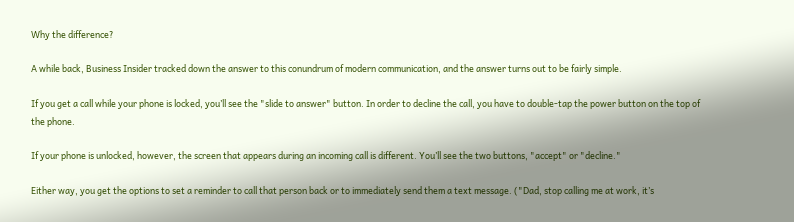Why the difference?

A while back, Business Insider tracked down the answer to this conundrum of modern communication, and the answer turns out to be fairly simple.

If you get a call while your phone is locked, you’ll see the "slide to answer" button. In order to decline the call, you have to double-tap the power button on the top of the phone.

If your phone is unlocked, however, the screen that appears during an incoming call is different. You’ll see the two buttons, "accept" or "decline."

Either way, you get the options to set a reminder to call that person back or to immediately send them a text message. ("Dad, stop calling me at work, it’s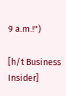9 a.m.!")

[h/t Business Insider]